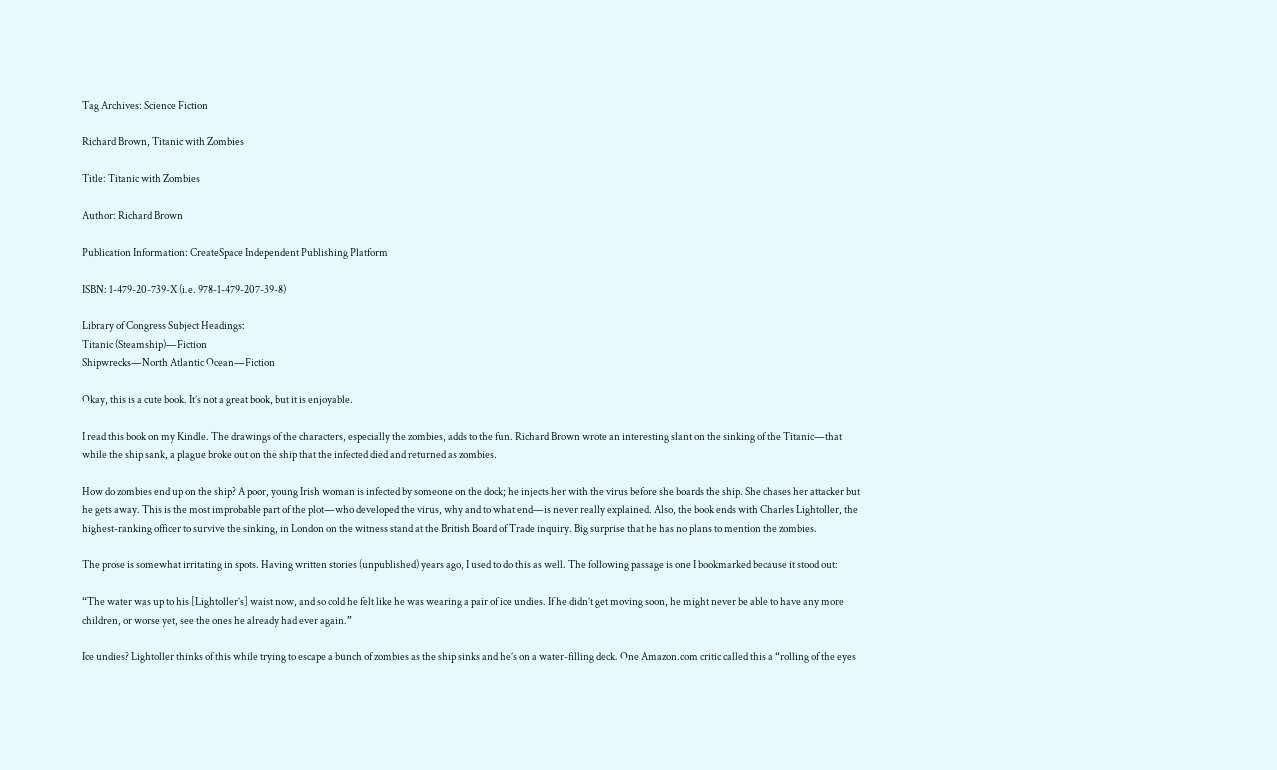Tag Archives: Science Fiction

Richard Brown, Titanic with Zombies

Title: Titanic with Zombies

Author: Richard Brown

Publication Information: CreateSpace Independent Publishing Platform

ISBN: 1-479-20-739-X (i.e. 978-1-479-207-39-8)

Library of Congress Subject Headings:
Titanic (Steamship)—Fiction
Shipwrecks—North Atlantic Ocean—Fiction

Okay, this is a cute book. It’s not a great book, but it is enjoyable.

I read this book on my Kindle. The drawings of the characters, especially the zombies, adds to the fun. Richard Brown wrote an interesting slant on the sinking of the Titanic—that while the ship sank, a plague broke out on the ship that the infected died and returned as zombies.

How do zombies end up on the ship? A poor, young Irish woman is infected by someone on the dock; he injects her with the virus before she boards the ship. She chases her attacker but he gets away. This is the most improbable part of the plot—who developed the virus, why and to what end—is never really explained. Also, the book ends with Charles Lightoller, the highest-ranking officer to survive the sinking, in London on the witness stand at the British Board of Trade inquiry. Big surprise that he has no plans to mention the zombies.

The prose is somewhat irritating in spots. Having written stories (unpublished) years ago, I used to do this as well. The following passage is one I bookmarked because it stood out:

“The water was up to his [Lightoller’s] waist now, and so cold he felt like he was wearing a pair of ice undies. If he didn’t get moving soon, he might never be able to have any more children, or worse yet, see the ones he already had ever again.”

Ice undies? Lightoller thinks of this while trying to escape a bunch of zombies as the ship sinks and he’s on a water-filling deck. One Amazon.com critic called this a “rolling of the eyes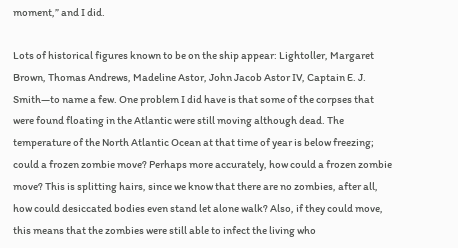moment,” and I did.

Lots of historical figures known to be on the ship appear: Lightoller, Margaret Brown, Thomas Andrews, Madeline Astor, John Jacob Astor IV, Captain E. J. Smith—to name a few. One problem I did have is that some of the corpses that were found floating in the Atlantic were still moving although dead. The temperature of the North Atlantic Ocean at that time of year is below freezing; could a frozen zombie move? Perhaps more accurately, how could a frozen zombie move? This is splitting hairs, since we know that there are no zombies, after all, how could desiccated bodies even stand let alone walk? Also, if they could move, this means that the zombies were still able to infect the living who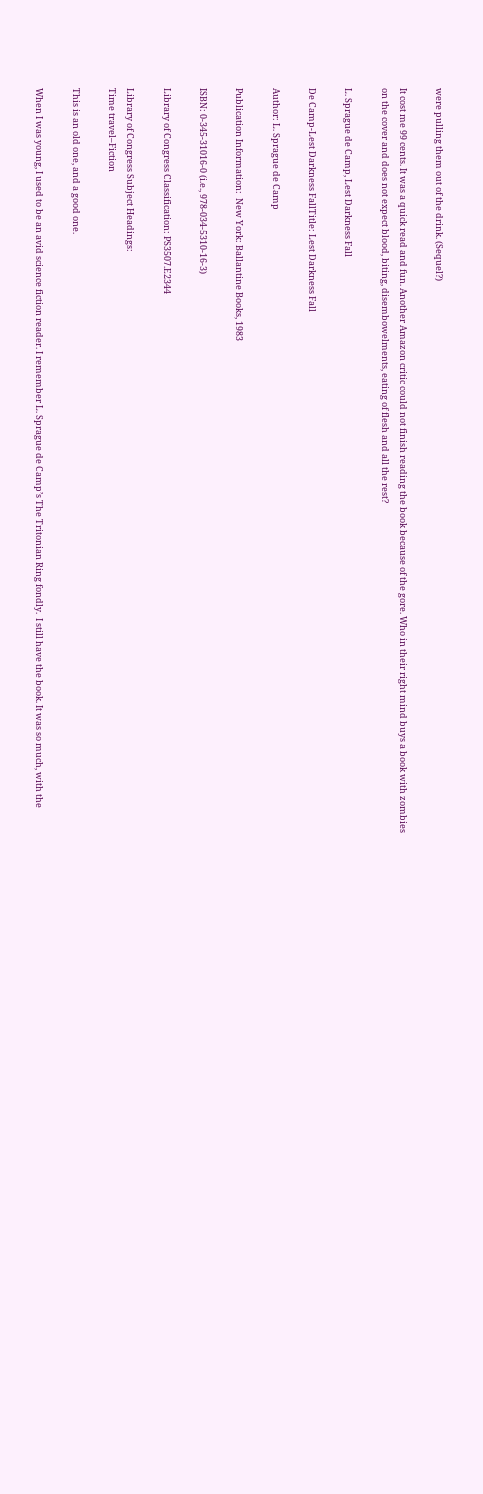were pulling them out of the drink. (Sequel?)

It cost me 99 cents. It was a quick read and fun. Another Amazon critic could not finish reading the book because of the gore. Who in their right mind buys a book with zombies on the cover and does not expect blood, biting, disembowelments, eating of flesh and all the rest?

L. Sprague de Camp, Lest Darkness Fall

De Camp-Lest Darkness FallTitle: Lest Darkness Fall

Author: L. Sprague de Camp

Publication Information:  New York: Ballantine Books, 1983

ISBN: 0-345-31016-0 (i.e., 978-034-5310-16-3)

Library of Congress Classification: PS3507.E2344

Library of Congress Subject Headings:
Time travel–Fiction

This is an old one, and a good one.

When I was young, I used to be an avid science fiction reader. I remember L. Sprague de Camp’s The Tritonian Ring fondly.  I still have the book. It was so much, with the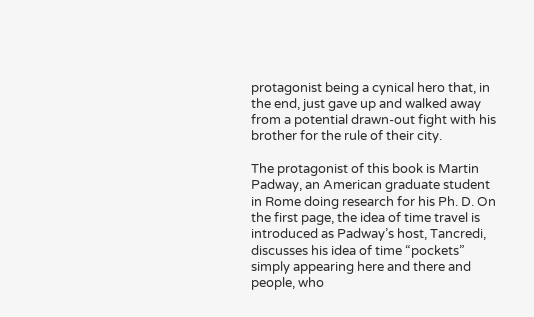protagonist being a cynical hero that, in the end, just gave up and walked away from a potential drawn-out fight with his brother for the rule of their city.

The protagonist of this book is Martin Padway, an American graduate student in Rome doing research for his Ph. D. On the first page, the idea of time travel is introduced as Padway’s host, Tancredi, discusses his idea of time “pockets” simply appearing here and there and people, who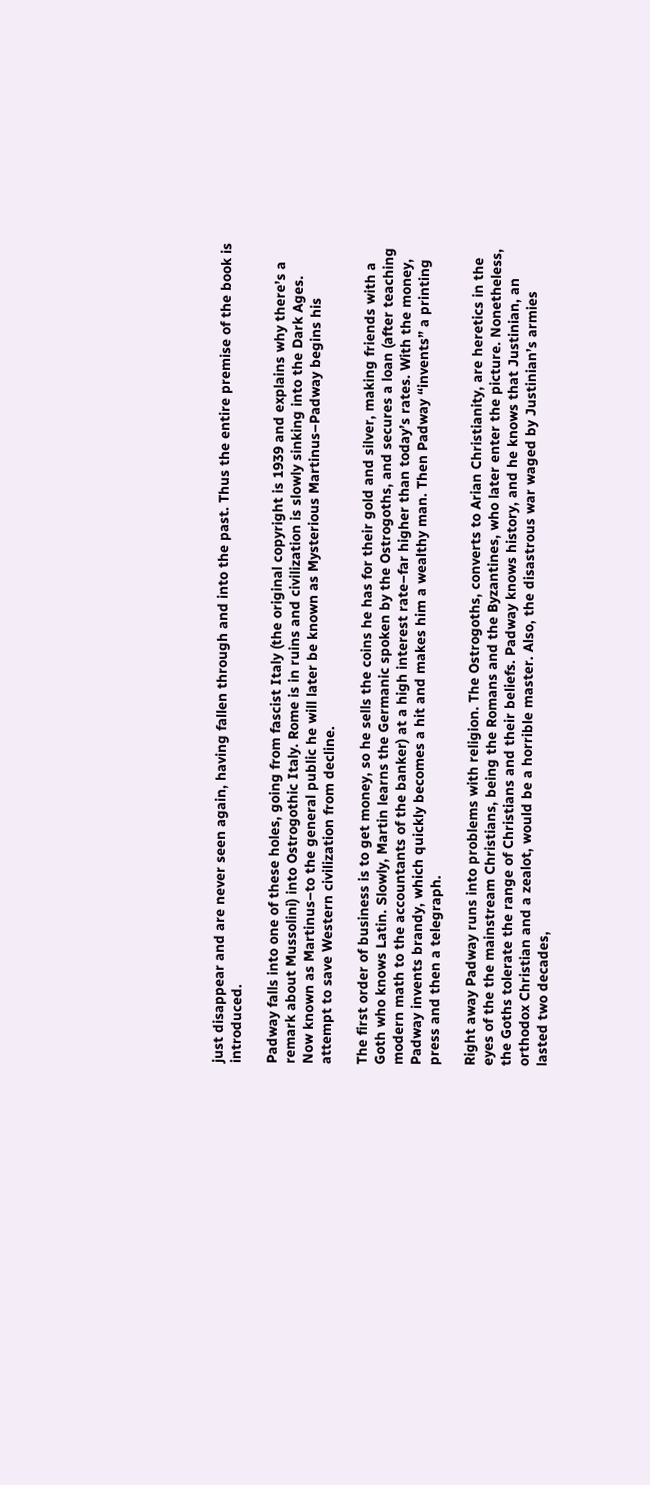just disappear and are never seen again, having fallen through and into the past. Thus the entire premise of the book is introduced.

Padway falls into one of these holes, going from fascist Italy (the original copyright is 1939 and explains why there’s a remark about Mussolini) into Ostrogothic Italy. Rome is in ruins and civilization is slowly sinking into the Dark Ages. Now known as Martinus–to the general public he will later be known as Mysterious Martinus–Padway begins his attempt to save Western civilization from decline.

The first order of business is to get money, so he sells the coins he has for their gold and silver, making friends with a Goth who knows Latin. Slowly, Martin learns the Germanic spoken by the Ostrogoths, and secures a loan (after teaching modern math to the accountants of the banker) at a high interest rate–far higher than today’s rates. With the money, Padway invents brandy, which quickly becomes a hit and makes him a wealthy man. Then Padway “invents” a printing press and then a telegraph.

Right away Padway runs into problems with religion. The Ostrogoths, converts to Arian Christianity, are heretics in the eyes of the the mainstream Christians, being the Romans and the Byzantines, who later enter the picture. Nonetheless, the Goths tolerate the range of Christians and their beliefs. Padway knows history, and he knows that Justinian, an orthodox Christian and a zealot, would be a horrible master. Also, the disastrous war waged by Justinian’s armies lasted two decades,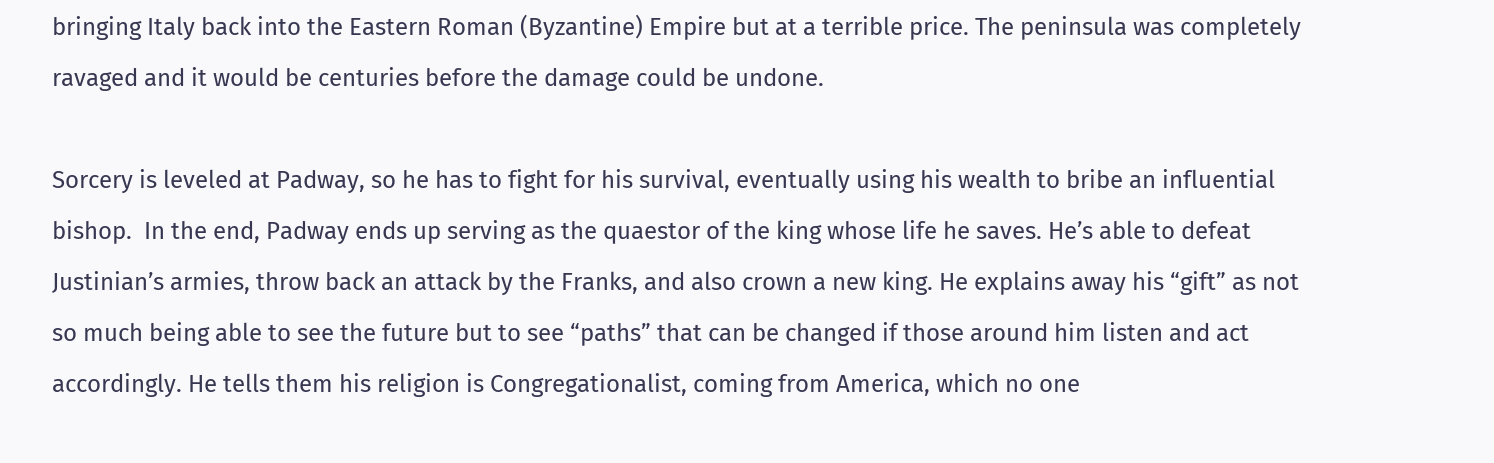bringing Italy back into the Eastern Roman (Byzantine) Empire but at a terrible price. The peninsula was completely ravaged and it would be centuries before the damage could be undone.

Sorcery is leveled at Padway, so he has to fight for his survival, eventually using his wealth to bribe an influential bishop.  In the end, Padway ends up serving as the quaestor of the king whose life he saves. He’s able to defeat Justinian’s armies, throw back an attack by the Franks, and also crown a new king. He explains away his “gift” as not so much being able to see the future but to see “paths” that can be changed if those around him listen and act accordingly. He tells them his religion is Congregationalist, coming from America, which no one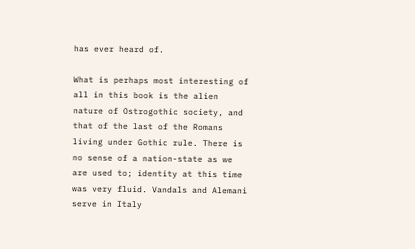has ever heard of.

What is perhaps most interesting of all in this book is the alien nature of Ostrogothic society, and that of the last of the Romans living under Gothic rule. There is no sense of a nation-state as we are used to; identity at this time was very fluid. Vandals and Alemani serve in Italy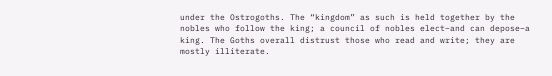under the Ostrogoths. The “kingdom” as such is held together by the nobles who follow the king; a council of nobles elect–and can depose–a king. The Goths overall distrust those who read and write; they are mostly illiterate.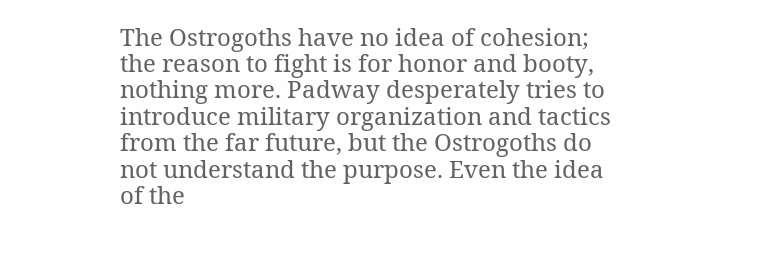The Ostrogoths have no idea of cohesion; the reason to fight is for honor and booty, nothing more. Padway desperately tries to introduce military organization and tactics from the far future, but the Ostrogoths do not understand the purpose. Even the idea of the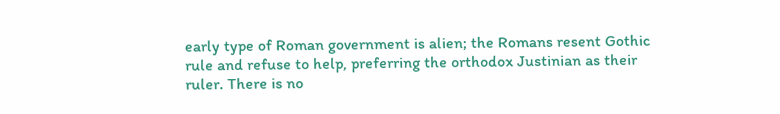early type of Roman government is alien; the Romans resent Gothic rule and refuse to help, preferring the orthodox Justinian as their ruler. There is no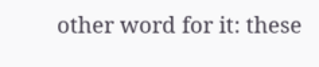other word for it: these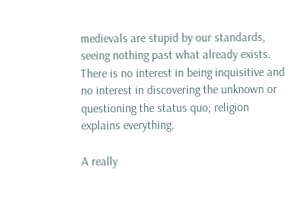medievals are stupid by our standards, seeing nothing past what already exists. There is no interest in being inquisitive and no interest in discovering the unknown or questioning the status quo; religion explains everything.

A really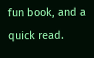fun book, and a quick read.